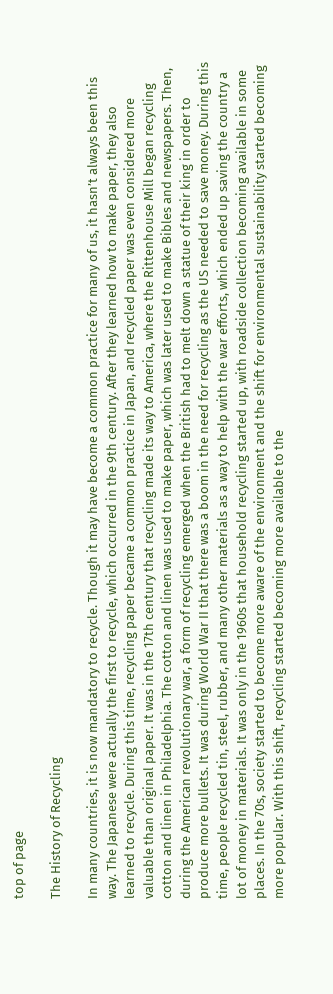top of page

The History of Recycling

In many countries, it is now mandatory to recycle. Though it may have become a common practice for many of us, it hasn’t always been this way. The Japanese were actually the first to recycle, which occurred in the 9th century. After they learned how to make paper, they also learned to recycle. During this time, recycling paper became a common practice in Japan, and recycled paper was even considered more valuable than original paper. It was in the 17th century that recycling made its way to America, where the Rittenhouse Mill began recycling cotton and linen in Philadelphia. The cotton and linen was used to make paper, which was later used to make Bibles and newspapers. Then, during the American revolutionary war, a form of recycling emerged when the British had to melt down a statue of their king in order to produce more bullets. It was during World War II that there was a boom in the need for recycling as the US needed to save money. During this time, people recycled tin, steel, rubber, and many other materials as a way to help with the war efforts, which ended up saving the country a lot of money in materials. It was only in the 1960s that household recycling started up, with roadside collection becoming available in some places. In the 70s, society started to become more aware of the environment and the shift for environmental sustainability started becoming more popular. With this shift, recycling started becoming more available to the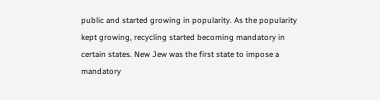public and started growing in popularity. As the popularity kept growing, recycling started becoming mandatory in certain states. New Jew was the first state to impose a mandatory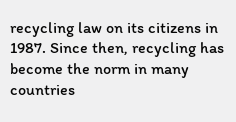recycling law on its citizens in 1987. Since then, recycling has become the norm in many countries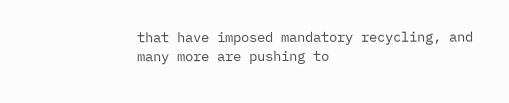that have imposed mandatory recycling, and many more are pushing to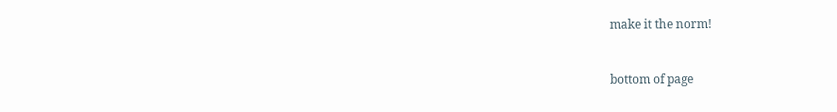make it the norm!


bottom of page